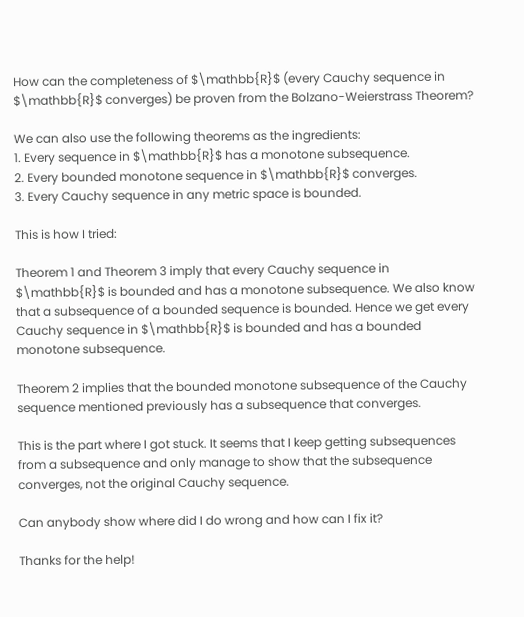How can the completeness of $\mathbb{R}$ (every Cauchy sequence in $\mathbb{R}$ converges) be proven from the Bolzano-Weierstrass Theorem?

We can also use the following theorems as the ingredients:
1. Every sequence in $\mathbb{R}$ has a monotone subsequence.
2. Every bounded monotone sequence in $\mathbb{R}$ converges.
3. Every Cauchy sequence in any metric space is bounded.

This is how I tried:

Theorem 1 and Theorem 3 imply that every Cauchy sequence in $\mathbb{R}$ is bounded and has a monotone subsequence. We also know that a subsequence of a bounded sequence is bounded. Hence we get every Cauchy sequence in $\mathbb{R}$ is bounded and has a bounded monotone subsequence.

Theorem 2 implies that the bounded monotone subsequence of the Cauchy sequence mentioned previously has a subsequence that converges.

This is the part where I got stuck. It seems that I keep getting subsequences from a subsequence and only manage to show that the subsequence converges, not the original Cauchy sequence.

Can anybody show where did I do wrong and how can I fix it?

Thanks for the help!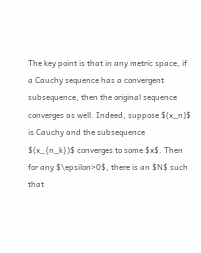The key point is that in any metric space, if a Cauchy sequence has a convergent subsequence, then the original sequence converges as well. Indeed, suppose $(x_n)$ is Cauchy and the subsequence $(x_{n_k})$ converges to some $x$. Then for any $\epsilon>0$, there is an $N$ such that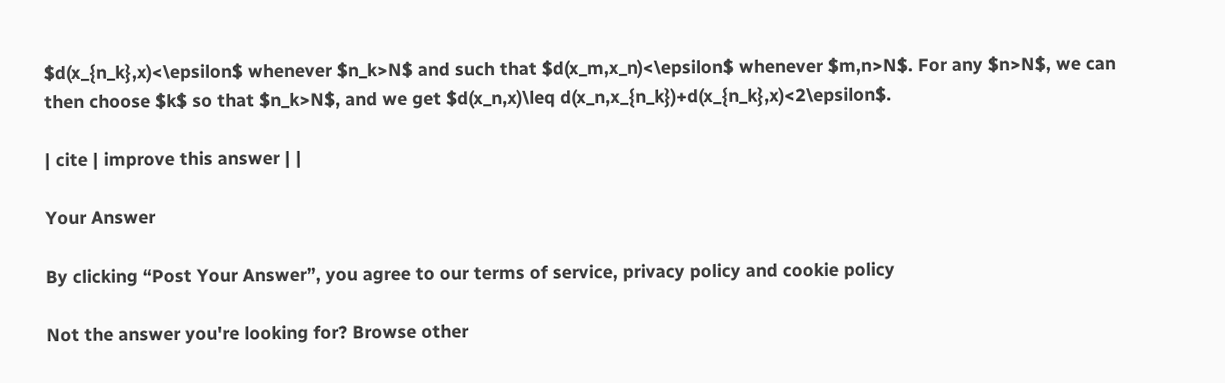$d(x_{n_k},x)<\epsilon$ whenever $n_k>N$ and such that $d(x_m,x_n)<\epsilon$ whenever $m,n>N$. For any $n>N$, we can then choose $k$ so that $n_k>N$, and we get $d(x_n,x)\leq d(x_n,x_{n_k})+d(x_{n_k},x)<2\epsilon$.

| cite | improve this answer | |

Your Answer

By clicking “Post Your Answer”, you agree to our terms of service, privacy policy and cookie policy

Not the answer you're looking for? Browse other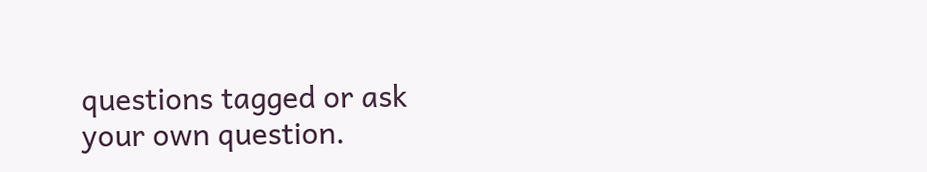questions tagged or ask your own question.